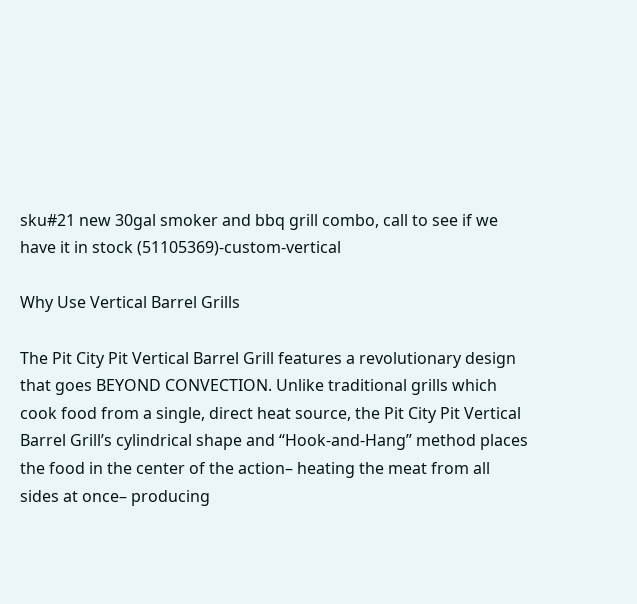sku#21 new 30gal smoker and bbq grill combo, call to see if we have it in stock (51105369)-custom-vertical

Why Use Vertical Barrel Grills

The Pit City Pit Vertical Barrel Grill features a revolutionary design that goes BEYOND CONVECTION. Unlike traditional grills which cook food from a single, direct heat source, the Pit City Pit Vertical Barrel Grill’s cylindrical shape and “Hook-and-Hang” method places the food in the center of the action– heating the meat from all sides at once– producing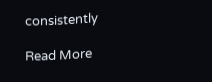consistently

Read More